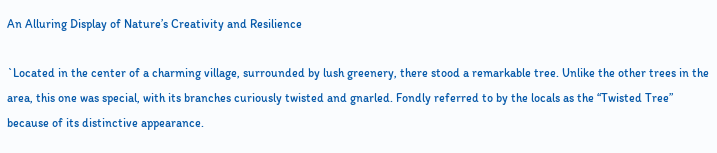An Alluring Display of Nature’s Creativity and Resilience

`Located in the center of a charming village, surrounded by lush greenery, there stood a remarkable tree. Unlike the other trees in the area, this one was special, with its branches curiously twisted and gnarled. Fondly referred to by the locals as the “Twisted Tree” because of its distinctive appearance.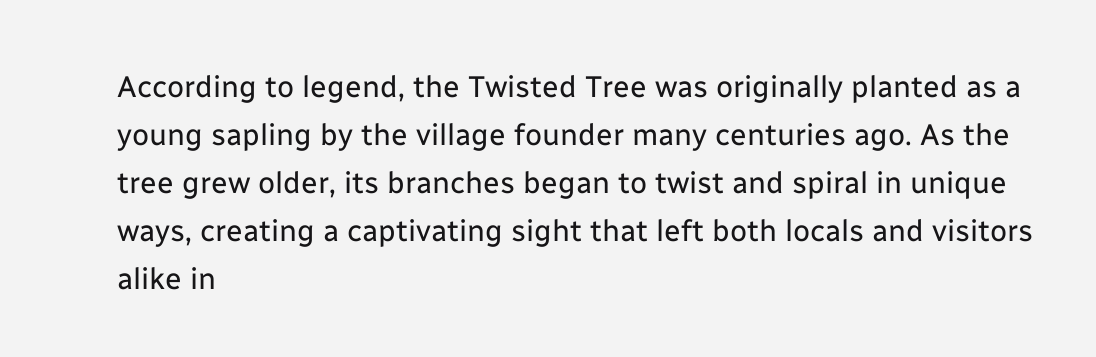According to legend, the Twisted Tree was originally planted as a young sapling by the village founder many centuries ago. As the tree grew older, its branches began to twist and spiral in unique ways, creating a captivating sight that left both locals and visitors alike in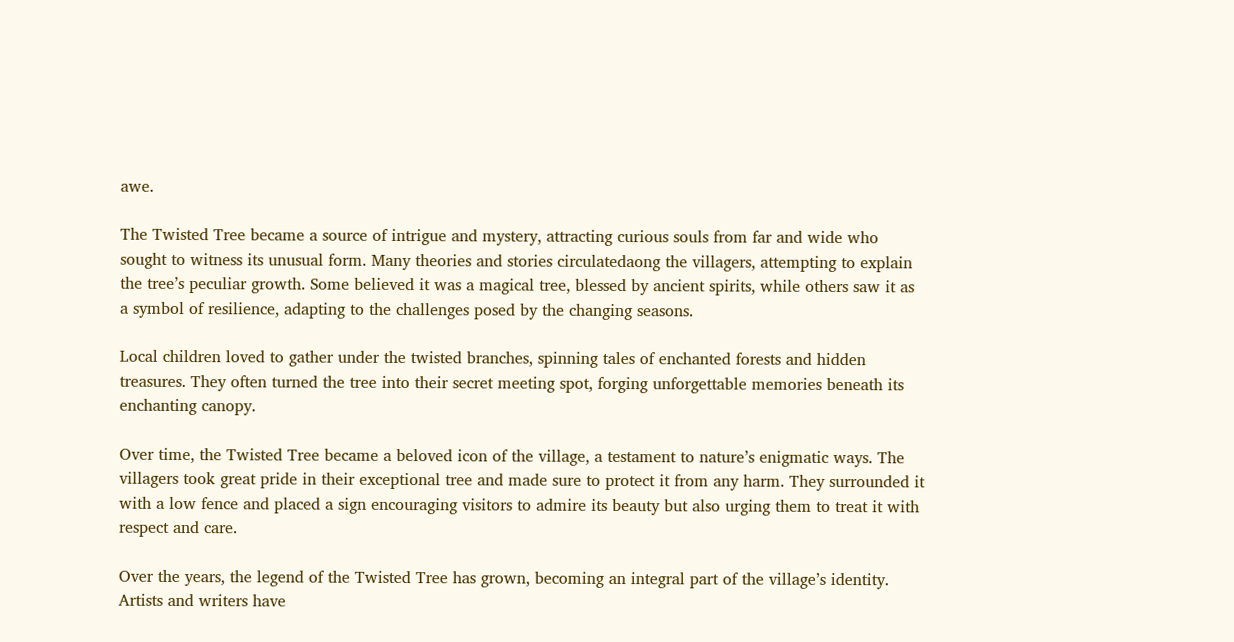awe.

The Twisted Tree became a source of intrigue and mystery, attracting curious souls from far and wide who sought to witness its unusual form. Many theories and stories circulatedaong the villagers, attempting to explain the tree’s peculiar growth. Some believed it was a magical tree, blessed by ancient spirits, while others saw it as a symbol of resilience, adapting to the challenges posed by the changing seasons.

Local children loved to gather under the twisted branches, spinning tales of enchanted forests and hidden treasures. They often turned the tree into their secret meeting spot, forging unforgettable memories beneath its enchanting canopy.

Over time, the Twisted Tree became a beloved icon of the village, a testament to nature’s enigmatic ways. The villagers took great pride in their exceptional tree and made sure to protect it from any harm. They surrounded it with a low fence and placed a sign encouraging visitors to admire its beauty but also urging them to treat it with respect and care.

Over the years, the legend of the Twisted Tree has grown, becoming an integral part of the village’s identity. Artists and writers have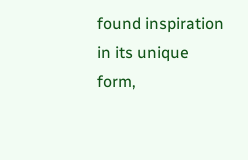found inspiration in its unique form,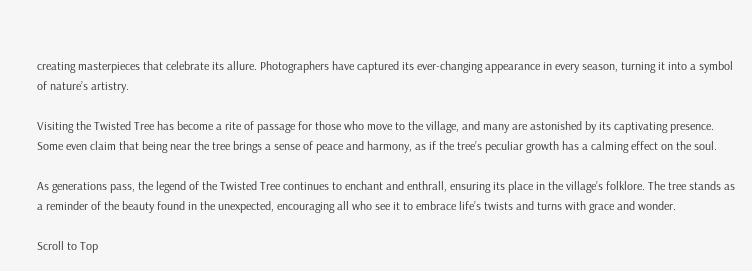creating masterpieces that celebrate its allure. Photographers have captured its ever-changing appearance in every season, turning it into a symbol of nature’s artistry.

Visiting the Twisted Tree has become a rite of passage for those who move to the village, and many are astonished by its captivating presence. Some even claim that being near the tree brings a sense of peace and harmony, as if the tree’s peculiar growth has a calming effect on the soul.

As generations pass, the legend of the Twisted Tree continues to enchant and enthrall, ensuring its place in the village’s folklore. The tree stands as a reminder of the beauty found in the unexpected, encouraging all who see it to embrace life’s twists and turns with grace and wonder.

Scroll to Top